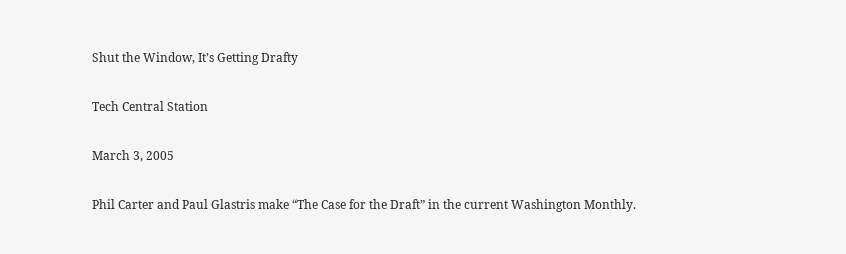Shut the Window, It’s Getting Drafty

Tech Central Station

March 3, 2005

Phil Carter and Paul Glastris make “The Case for the Draft” in the current Washington Monthly.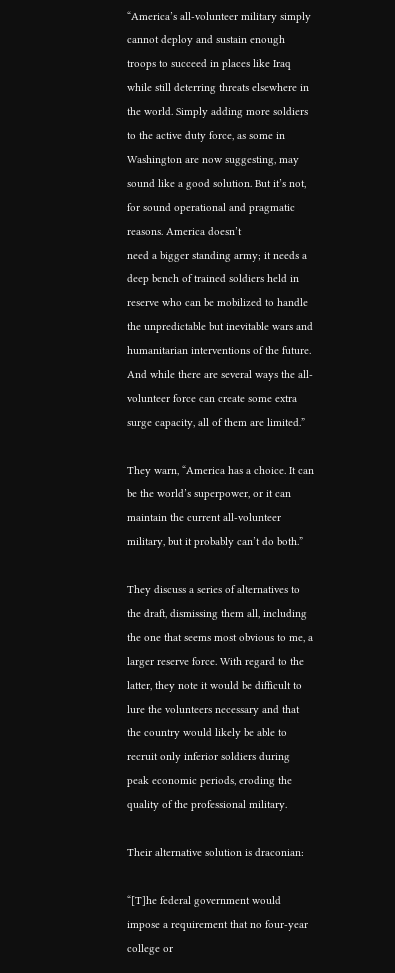“America’s all-volunteer military simply cannot deploy and sustain enough troops to succeed in places like Iraq while still deterring threats elsewhere in the world. Simply adding more soldiers to the active duty force, as some in Washington are now suggesting, may sound like a good solution. But it’s not, for sound operational and pragmatic reasons. America doesn’t
need a bigger standing army; it needs a deep bench of trained soldiers held in reserve who can be mobilized to handle the unpredictable but inevitable wars and humanitarian interventions of the future. And while there are several ways the all-volunteer force can create some extra surge capacity, all of them are limited.”

They warn, “America has a choice. It can be the world’s superpower, or it can maintain the current all-volunteer military, but it probably can’t do both.”

They discuss a series of alternatives to the draft, dismissing them all, including the one that seems most obvious to me, a larger reserve force. With regard to the latter, they note it would be difficult to lure the volunteers necessary and that the country would likely be able to recruit only inferior soldiers during peak economic periods, eroding the quality of the professional military.

Their alternative solution is draconian:

“[T]he federal government would impose a requirement that no four-year college or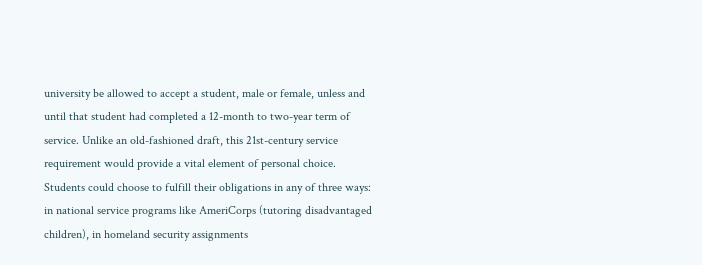university be allowed to accept a student, male or female, unless and until that student had completed a 12-month to two-year term of service. Unlike an old-fashioned draft, this 21st-century service requirement would provide a vital element of personal choice. Students could choose to fulfill their obligations in any of three ways: in national service programs like AmeriCorps (tutoring disadvantaged children), in homeland security assignments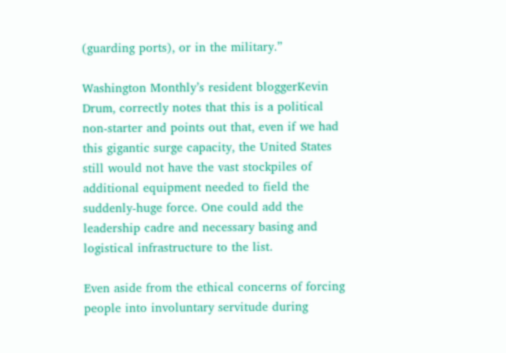(guarding ports), or in the military.”

Washington Monthly’s resident bloggerKevin Drum, correctly notes that this is a political non-starter and points out that, even if we had this gigantic surge capacity, the United States still would not have the vast stockpiles of additional equipment needed to field the suddenly-huge force. One could add the leadership cadre and necessary basing and logistical infrastructure to the list.

Even aside from the ethical concerns of forcing people into involuntary servitude during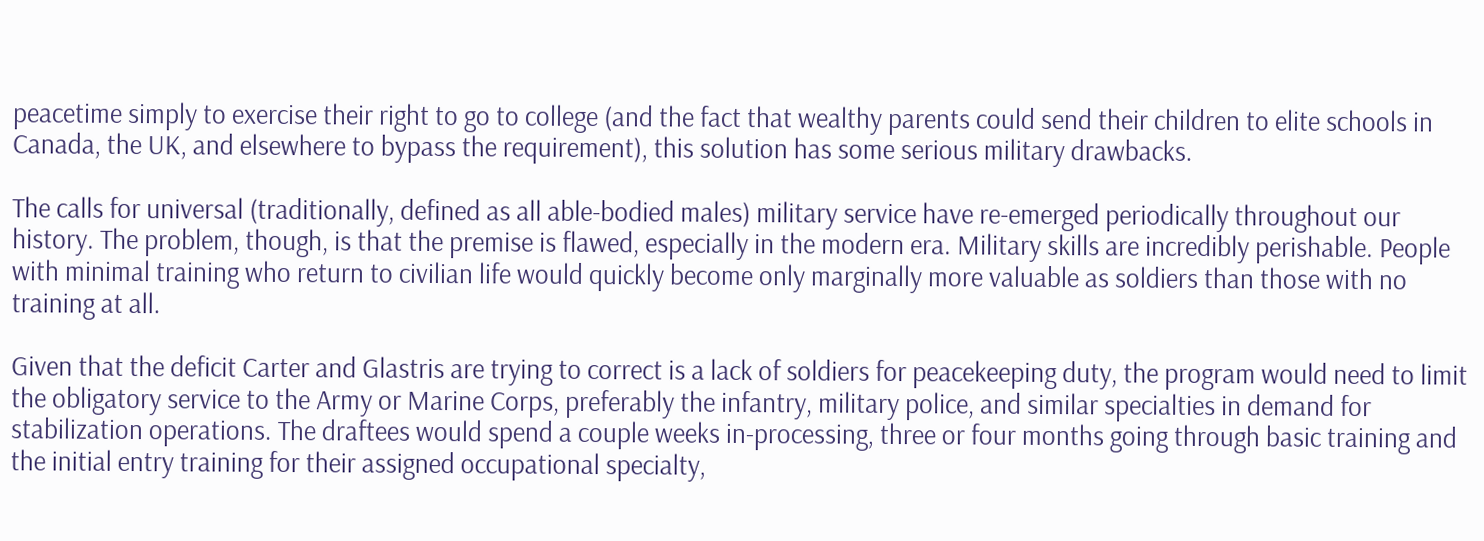peacetime simply to exercise their right to go to college (and the fact that wealthy parents could send their children to elite schools in Canada, the UK, and elsewhere to bypass the requirement), this solution has some serious military drawbacks.

The calls for universal (traditionally, defined as all able-bodied males) military service have re-emerged periodically throughout our history. The problem, though, is that the premise is flawed, especially in the modern era. Military skills are incredibly perishable. People with minimal training who return to civilian life would quickly become only marginally more valuable as soldiers than those with no training at all.

Given that the deficit Carter and Glastris are trying to correct is a lack of soldiers for peacekeeping duty, the program would need to limit the obligatory service to the Army or Marine Corps, preferably the infantry, military police, and similar specialties in demand for stabilization operations. The draftees would spend a couple weeks in-processing, three or four months going through basic training and the initial entry training for their assigned occupational specialty,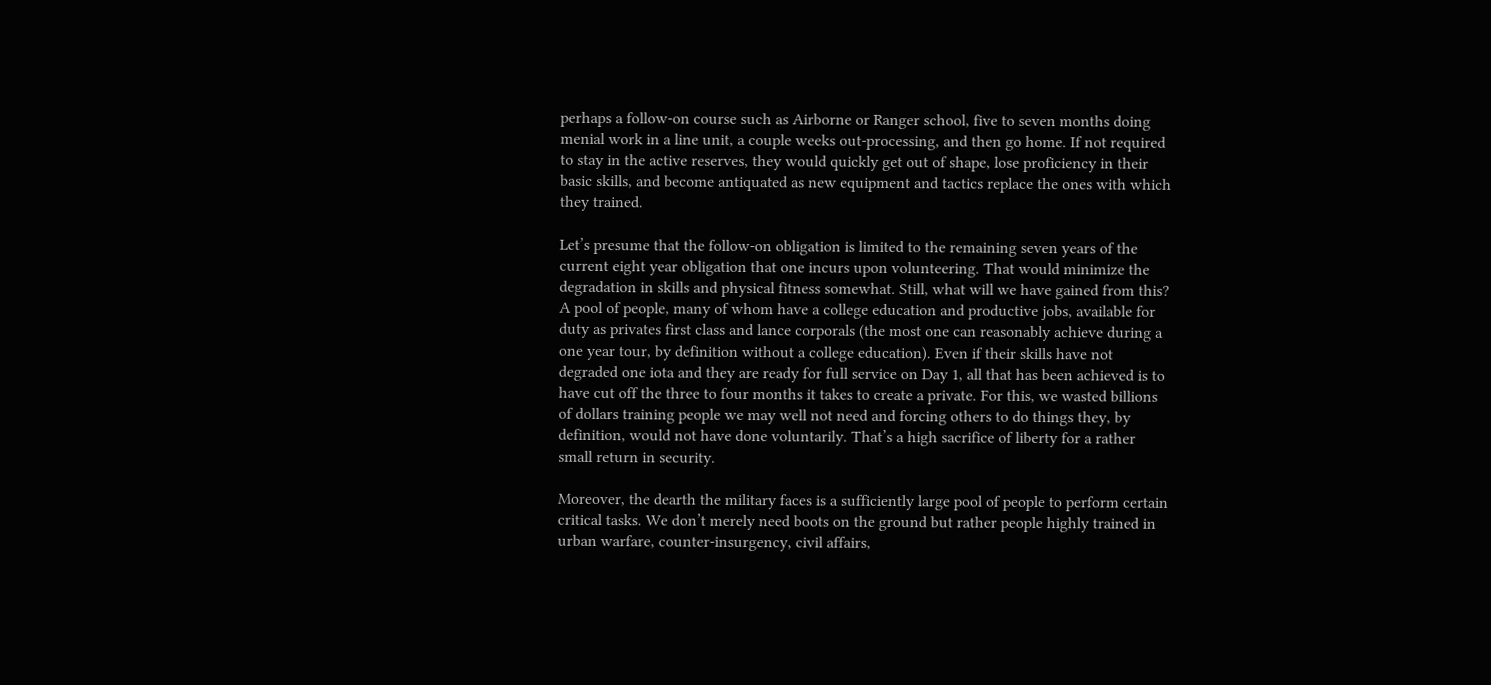perhaps a follow-on course such as Airborne or Ranger school, five to seven months doing menial work in a line unit, a couple weeks out-processing, and then go home. If not required to stay in the active reserves, they would quickly get out of shape, lose proficiency in their basic skills, and become antiquated as new equipment and tactics replace the ones with which they trained.

Let’s presume that the follow-on obligation is limited to the remaining seven years of the current eight year obligation that one incurs upon volunteering. That would minimize the degradation in skills and physical fitness somewhat. Still, what will we have gained from this? A pool of people, many of whom have a college education and productive jobs, available for duty as privates first class and lance corporals (the most one can reasonably achieve during a one year tour, by definition without a college education). Even if their skills have not degraded one iota and they are ready for full service on Day 1, all that has been achieved is to have cut off the three to four months it takes to create a private. For this, we wasted billions of dollars training people we may well not need and forcing others to do things they, by definition, would not have done voluntarily. That’s a high sacrifice of liberty for a rather small return in security.

Moreover, the dearth the military faces is a sufficiently large pool of people to perform certain critical tasks. We don’t merely need boots on the ground but rather people highly trained in urban warfare, counter-insurgency, civil affairs,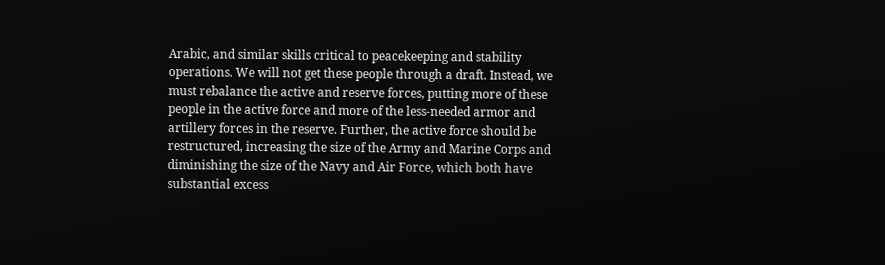Arabic, and similar skills critical to peacekeeping and stability operations. We will not get these people through a draft. Instead, we must rebalance the active and reserve forces, putting more of these people in the active force and more of the less-needed armor and artillery forces in the reserve. Further, the active force should be restructured, increasing the size of the Army and Marine Corps and diminishing the size of the Navy and Air Force, which both have substantial excess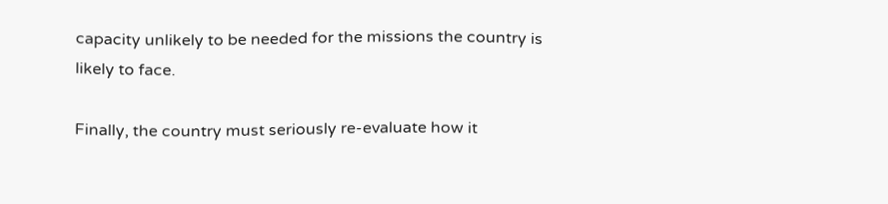capacity unlikely to be needed for the missions the country is likely to face.

Finally, the country must seriously re-evaluate how it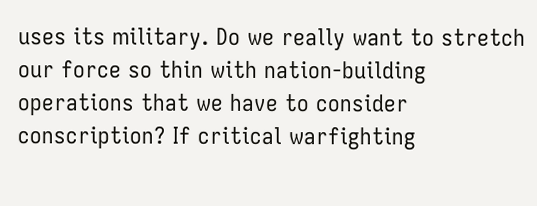uses its military. Do we really want to stretch our force so thin with nation-building operations that we have to consider conscription? If critical warfighting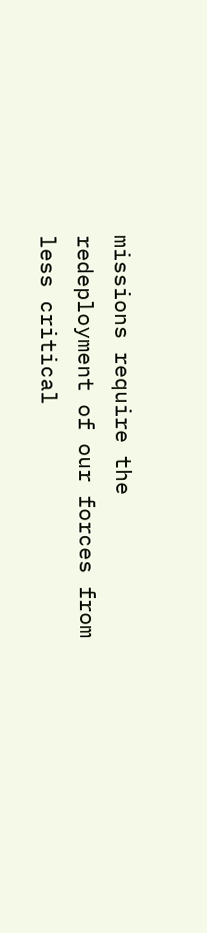missions require the redeployment of our forces from less critical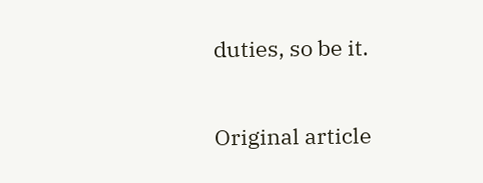duties, so be it.

Original article